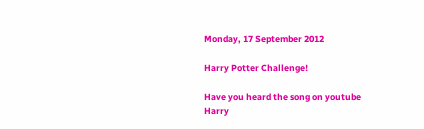Monday, 17 September 2012

Harry Potter Challenge!

Have you heard the song on youtube Harry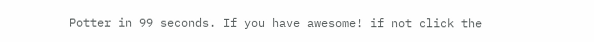Potter in 99 seconds. If you have awesome! if not click the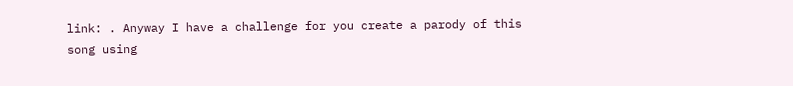link: . Anyway I have a challenge for you create a parody of this song using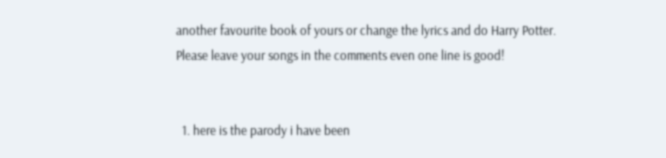another favourite book of yours or change the lyrics and do Harry Potter. Please leave your songs in the comments even one line is good!


  1. here is the parody i have been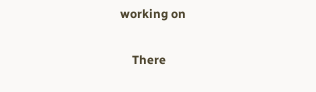working on

    There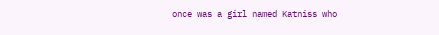once was a girl named Katniss who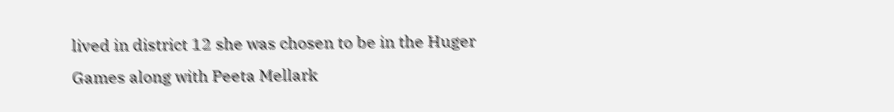lived in district 12 she was chosen to be in the Huger Games along with Peeta Mellark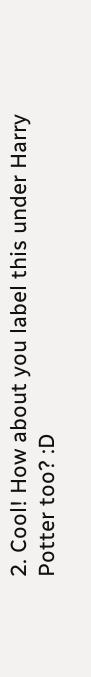2. Cool! How about you label this under Harry Potter too? :D